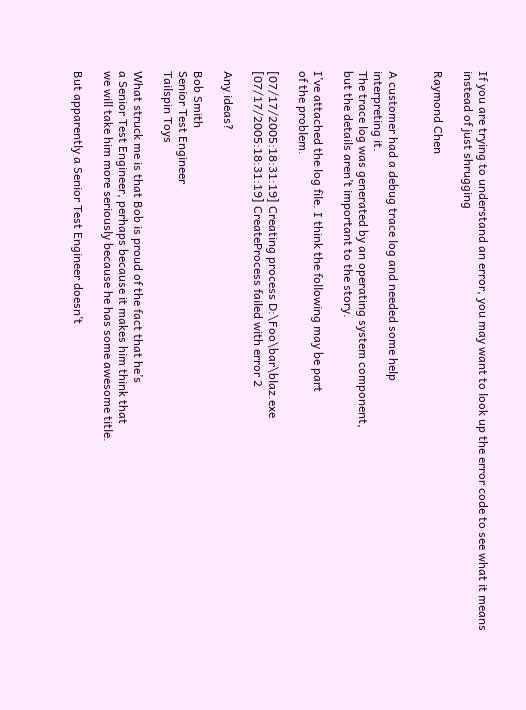If you are trying to understand an error, you may want to look up the error code to see what it means instead of just shrugging

Raymond Chen


A customer had a debug trace log and needed some help
interpreting it.
The trace log was generated by an operating system component,
but the details aren’t important to the story.

I’ve attached the log file. I think the following may be part
of the problem.

[07/17/2005:18:31:19] Creating process D:\Foo\bar\blaz.exe
[07/17/2005:18:31:19] CreateProcess failed with error 2

Any ideas?

Bob Smith
Senior Test Engineer
Tailspin Toys

What struck me is that Bob is proud of the fact that he’s
a Senior Test Engineer, perhaps because it makes him think that
we will take him more seriously because he has some awesome title.

But apparently a Senior Test Engineer doesn’t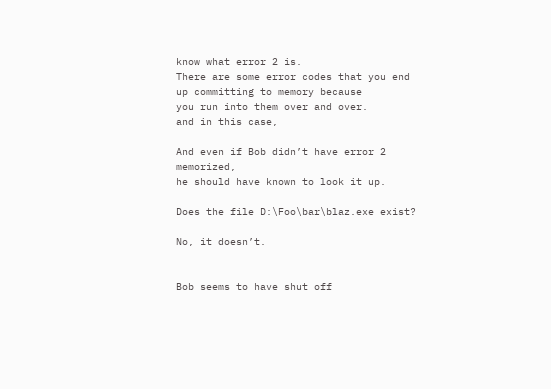know what error 2 is.
There are some error codes that you end up committing to memory because
you run into them over and over.
and in this case,

And even if Bob didn’t have error 2 memorized,
he should have known to look it up.

Does the file D:\Foo\bar\blaz.exe exist?

No, it doesn’t.


Bob seems to have shut off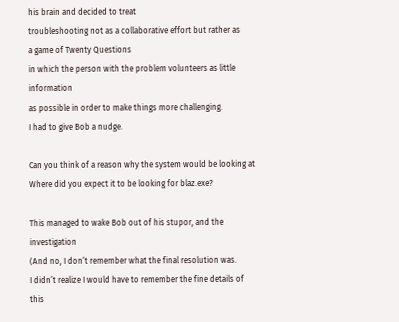his brain and decided to treat
troubleshooting not as a collaborative effort but rather as
a game of Twenty Questions
in which the person with the problem volunteers as little information
as possible in order to make things more challenging.
I had to give Bob a nudge.

Can you think of a reason why the system would be looking at
Where did you expect it to be looking for blaz.exe?

This managed to wake Bob out of his stupor, and the investigation
(And no, I don’t remember what the final resolution was.
I didn’t realize I would have to remember the fine details of
this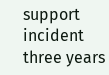support incident three years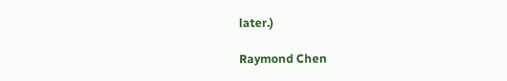later.)

Raymond Chen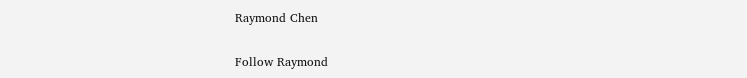Raymond Chen

Follow Raymond